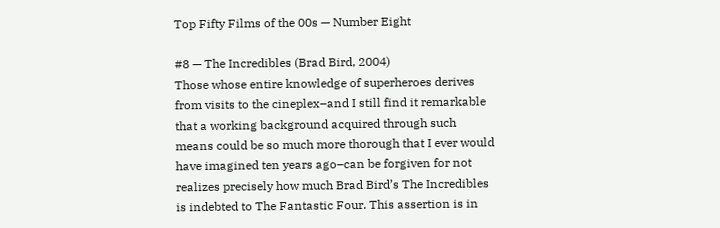Top Fifty Films of the 00s — Number Eight

#8 — The Incredibles (Brad Bird, 2004)
Those whose entire knowledge of superheroes derives from visits to the cineplex–and I still find it remarkable that a working background acquired through such means could be so much more thorough that I ever would have imagined ten years ago–can be forgiven for not realizes precisely how much Brad Bird’s The Incredibles is indebted to The Fantastic Four. This assertion is in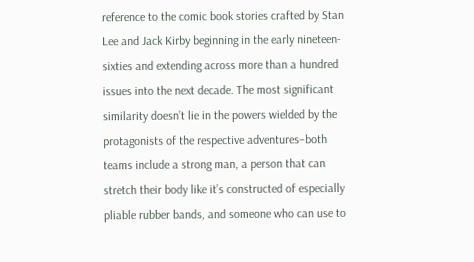reference to the comic book stories crafted by Stan Lee and Jack Kirby beginning in the early nineteen-sixties and extending across more than a hundred issues into the next decade. The most significant similarity doesn’t lie in the powers wielded by the protagonists of the respective adventures–both teams include a strong man, a person that can stretch their body like it’s constructed of especially pliable rubber bands, and someone who can use to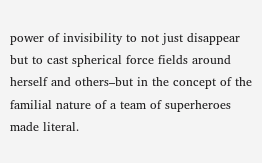power of invisibility to not just disappear but to cast spherical force fields around herself and others–but in the concept of the familial nature of a team of superheroes made literal.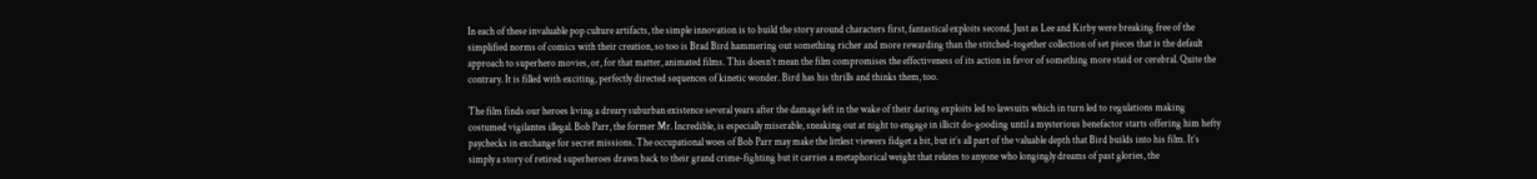In each of these invaluable pop culture artifacts, the simple innovation is to build the story around characters first, fantastical exploits second. Just as Lee and Kirby were breaking free of the simplified norms of comics with their creation, so too is Brad Bird hammering out something richer and more rewarding than the stitched-together collection of set pieces that is the default approach to superhero movies, or, for that matter, animated films. This doesn’t mean the film compromises the effectiveness of its action in favor of something more staid or cerebral. Quite the contrary. It is filled with exciting, perfectly directed sequences of kinetic wonder. Bird has his thrills and thinks them, too.

The film finds our heroes living a dreary suburban existence several years after the damage left in the wake of their daring exploits led to lawsuits which in turn led to regulations making costumed vigilantes illegal. Bob Parr, the former Mr. Incredible, is especially miserable, sneaking out at night to engage in illicit do-gooding until a mysterious benefactor starts offering him hefty paychecks in exchange for secret missions. The occupational woes of Bob Parr may make the littlest viewers fidget a bit, but it’s all part of the valuable depth that Bird builds into his film. It’s simply a story of retired superheroes drawn back to their grand crime-fighting but it carries a metaphorical weight that relates to anyone who longingly dreams of past glories, the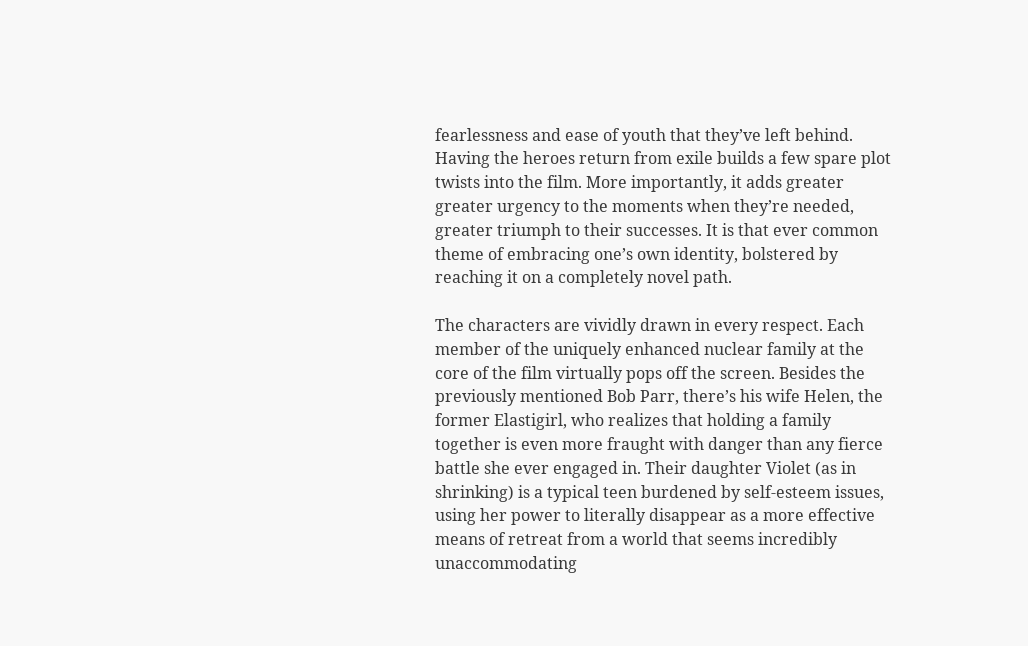fearlessness and ease of youth that they’ve left behind. Having the heroes return from exile builds a few spare plot twists into the film. More importantly, it adds greater greater urgency to the moments when they’re needed, greater triumph to their successes. It is that ever common theme of embracing one’s own identity, bolstered by reaching it on a completely novel path.

The characters are vividly drawn in every respect. Each member of the uniquely enhanced nuclear family at the core of the film virtually pops off the screen. Besides the previously mentioned Bob Parr, there’s his wife Helen, the former Elastigirl, who realizes that holding a family together is even more fraught with danger than any fierce battle she ever engaged in. Their daughter Violet (as in shrinking) is a typical teen burdened by self-esteem issues, using her power to literally disappear as a more effective means of retreat from a world that seems incredibly unaccommodating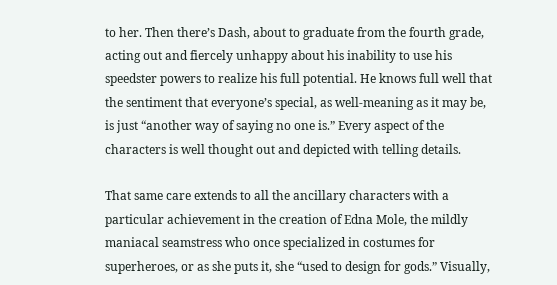to her. Then there’s Dash, about to graduate from the fourth grade, acting out and fiercely unhappy about his inability to use his speedster powers to realize his full potential. He knows full well that the sentiment that everyone’s special, as well-meaning as it may be, is just “another way of saying no one is.” Every aspect of the characters is well thought out and depicted with telling details.

That same care extends to all the ancillary characters with a particular achievement in the creation of Edna Mole, the mildly maniacal seamstress who once specialized in costumes for superheroes, or as she puts it, she “used to design for gods.” Visually,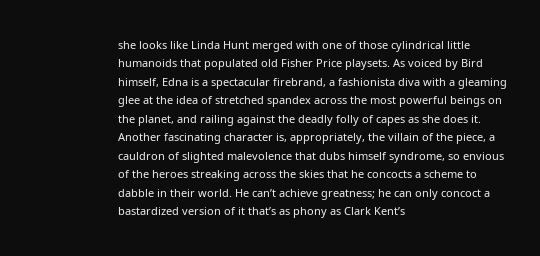she looks like Linda Hunt merged with one of those cylindrical little humanoids that populated old Fisher Price playsets. As voiced by Bird himself, Edna is a spectacular firebrand, a fashionista diva with a gleaming glee at the idea of stretched spandex across the most powerful beings on the planet, and railing against the deadly folly of capes as she does it. Another fascinating character is, appropriately, the villain of the piece, a cauldron of slighted malevolence that dubs himself syndrome, so envious of the heroes streaking across the skies that he concocts a scheme to dabble in their world. He can’t achieve greatness; he can only concoct a bastardized version of it that’s as phony as Clark Kent’s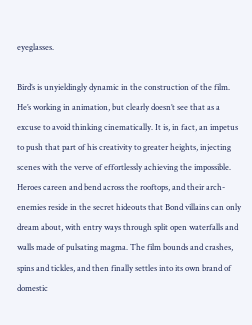eyeglasses.

Bird’s is unyieldingly dynamic in the construction of the film. He’s working in animation, but clearly doesn’t see that as a excuse to avoid thinking cinematically. It is, in fact, an impetus to push that part of his creativity to greater heights, injecting scenes with the verve of effortlessly achieving the impossible. Heroes careen and bend across the rooftops, and their arch-enemies reside in the secret hideouts that Bond villains can only dream about, with entry ways through split open waterfalls and walls made of pulsating magma. The film bounds and crashes, spins and tickles, and then finally settles into its own brand of domestic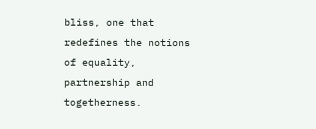bliss, one that redefines the notions of equality, partnership and togetherness.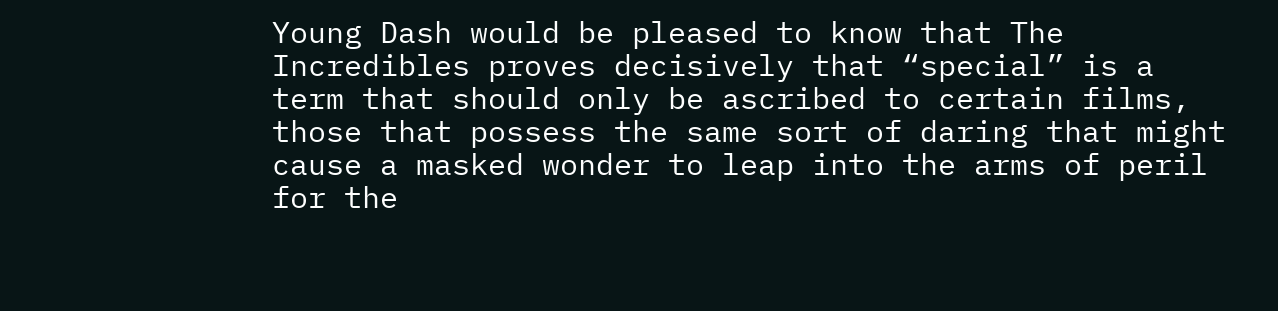Young Dash would be pleased to know that The Incredibles proves decisively that “special” is a term that should only be ascribed to certain films, those that possess the same sort of daring that might cause a masked wonder to leap into the arms of peril for the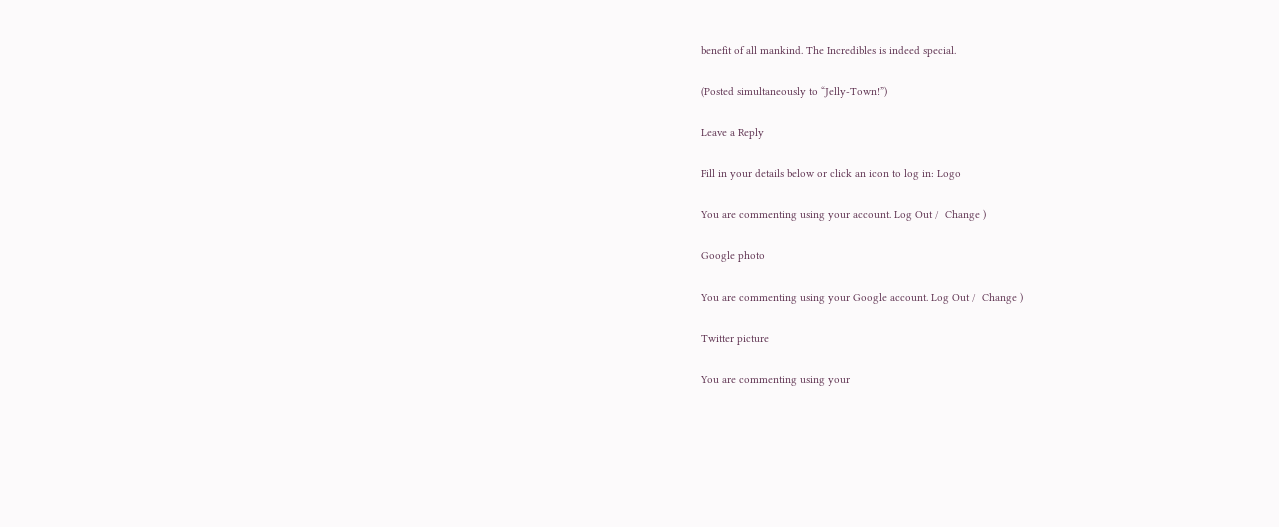benefit of all mankind. The Incredibles is indeed special.

(Posted simultaneously to “Jelly-Town!”)

Leave a Reply

Fill in your details below or click an icon to log in: Logo

You are commenting using your account. Log Out /  Change )

Google photo

You are commenting using your Google account. Log Out /  Change )

Twitter picture

You are commenting using your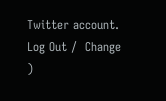Twitter account. Log Out /  Change )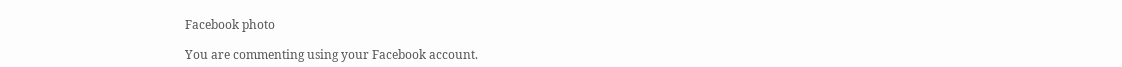Facebook photo

You are commenting using your Facebook account.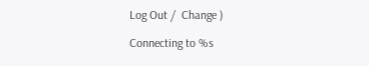Log Out /  Change )

Connecting to %s